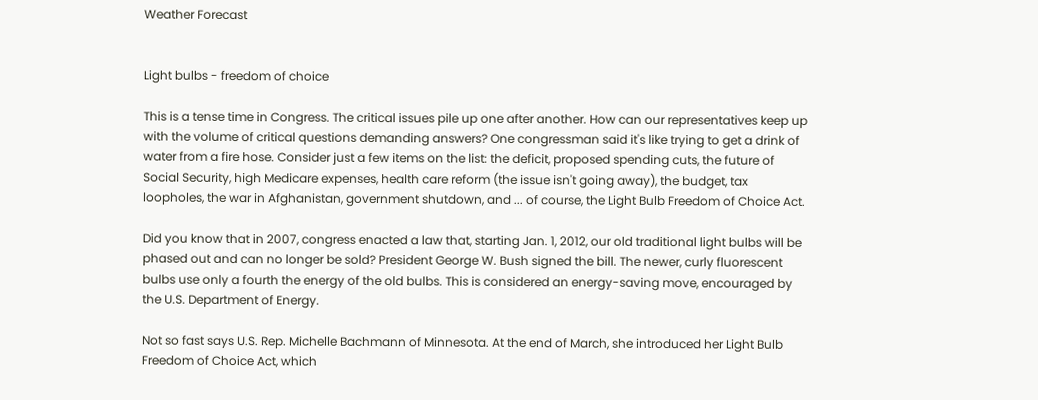Weather Forecast


Light bulbs - freedom of choice

This is a tense time in Congress. The critical issues pile up one after another. How can our representatives keep up with the volume of critical questions demanding answers? One congressman said it's like trying to get a drink of water from a fire hose. Consider just a few items on the list: the deficit, proposed spending cuts, the future of Social Security, high Medicare expenses, health care reform (the issue isn't going away), the budget, tax loopholes, the war in Afghanistan, government shutdown, and ... of course, the Light Bulb Freedom of Choice Act.

Did you know that in 2007, congress enacted a law that, starting Jan. 1, 2012, our old traditional light bulbs will be phased out and can no longer be sold? President George W. Bush signed the bill. The newer, curly fluorescent bulbs use only a fourth the energy of the old bulbs. This is considered an energy-saving move, encouraged by the U.S. Department of Energy.

Not so fast says U.S. Rep. Michelle Bachmann of Minnesota. At the end of March, she introduced her Light Bulb Freedom of Choice Act, which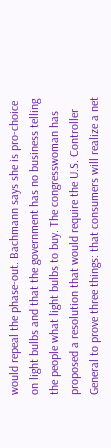would repeal the phase-out. Bachmann says she is pro-choice on light bulbs and that the government has no business telling the people what light bulbs to buy. The congresswoman has proposed a resolution that would require the U.S. Controller General to prove three things: that consumers will realize a net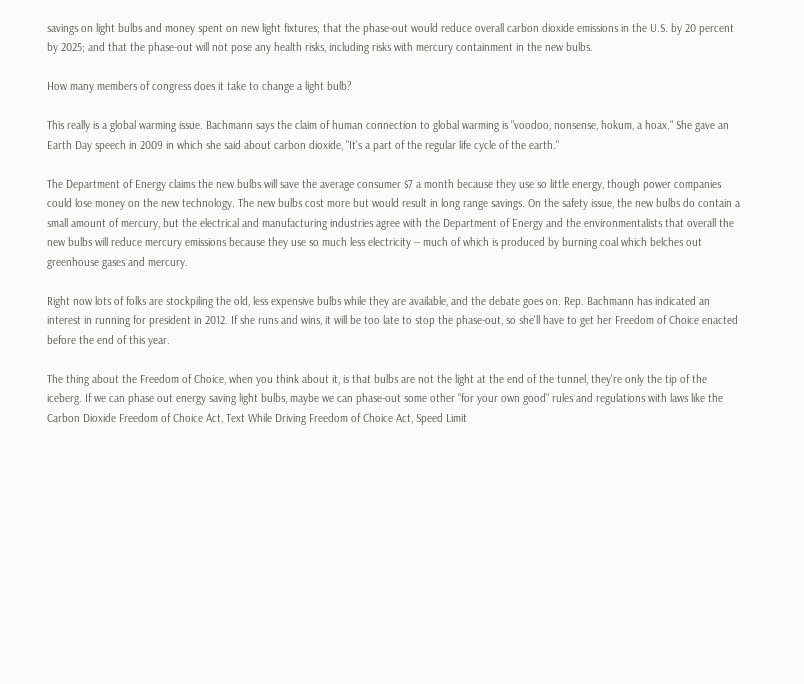savings on light bulbs and money spent on new light fixtures; that the phase-out would reduce overall carbon dioxide emissions in the U.S. by 20 percent by 2025; and that the phase-out will not pose any health risks, including risks with mercury containment in the new bulbs.

How many members of congress does it take to change a light bulb?

This really is a global warming issue. Bachmann says the claim of human connection to global warming is "voodoo, nonsense, hokum, a hoax." She gave an Earth Day speech in 2009 in which she said about carbon dioxide, "It's a part of the regular life cycle of the earth."

The Department of Energy claims the new bulbs will save the average consumer $7 a month because they use so little energy, though power companies could lose money on the new technology. The new bulbs cost more but would result in long range savings. On the safety issue, the new bulbs do contain a small amount of mercury, but the electrical and manufacturing industries agree with the Department of Energy and the environmentalists that overall the new bulbs will reduce mercury emissions because they use so much less electricity -- much of which is produced by burning coal which belches out greenhouse gases and mercury.

Right now lots of folks are stockpiling the old, less expensive bulbs while they are available, and the debate goes on. Rep. Bachmann has indicated an interest in running for president in 2012. If she runs and wins, it will be too late to stop the phase-out, so she'll have to get her Freedom of Choice enacted before the end of this year.

The thing about the Freedom of Choice, when you think about it, is that bulbs are not the light at the end of the tunnel, they're only the tip of the iceberg. If we can phase out energy saving light bulbs, maybe we can phase-out some other "for your own good" rules and regulations with laws like the Carbon Dioxide Freedom of Choice Act, Text While Driving Freedom of Choice Act, Speed Limit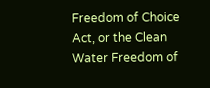Freedom of Choice Act, or the Clean Water Freedom of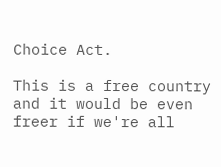Choice Act.

This is a free country and it would be even freer if we're all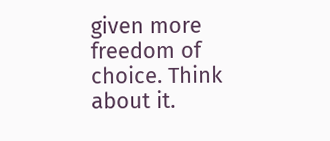given more freedom of choice. Think about it.